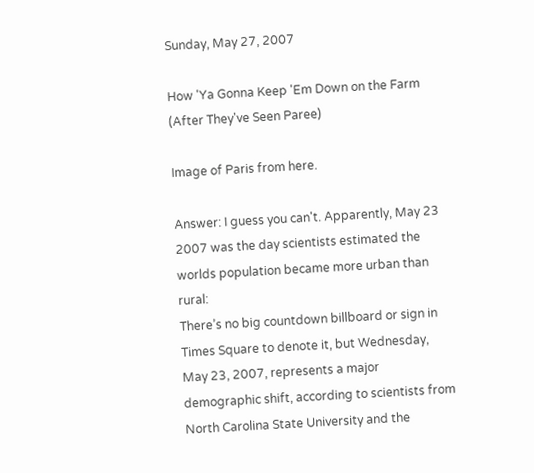Sunday, May 27, 2007

How 'Ya Gonna Keep 'Em Down on the Farm (After They've Seen Paree)

Image of Paris from here.

Answer: I guess you can't. Apparently, May 23 2007 was the day scientists estimated the worlds population became more urban than rural:
There’s no big countdown billboard or sign in Times Square to denote it, but Wednesday, May 23, 2007, represents a major demographic shift, according to scientists from North Carolina State University and the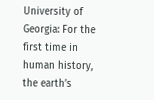University of Georgia: For the first time in human history, the earth’s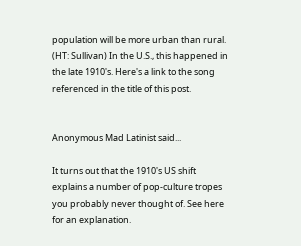population will be more urban than rural.
(HT: Sullivan) In the U.S., this happened in the late 1910's. Here's a link to the song referenced in the title of this post.


Anonymous Mad Latinist said...

It turns out that the 1910's US shift explains a number of pop-culture tropes you probably never thought of. See here for an explanation.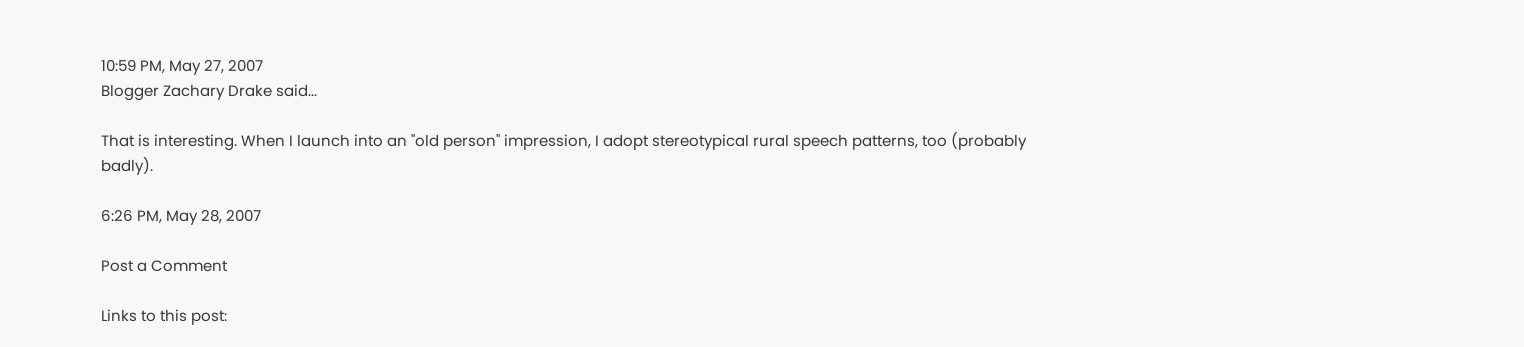10:59 PM, May 27, 2007
Blogger Zachary Drake said...

That is interesting. When I launch into an "old person" impression, I adopt stereotypical rural speech patterns, too (probably badly).

6:26 PM, May 28, 2007

Post a Comment

Links to this post: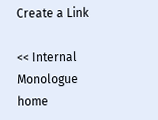Create a Link

<< Internal Monologue home